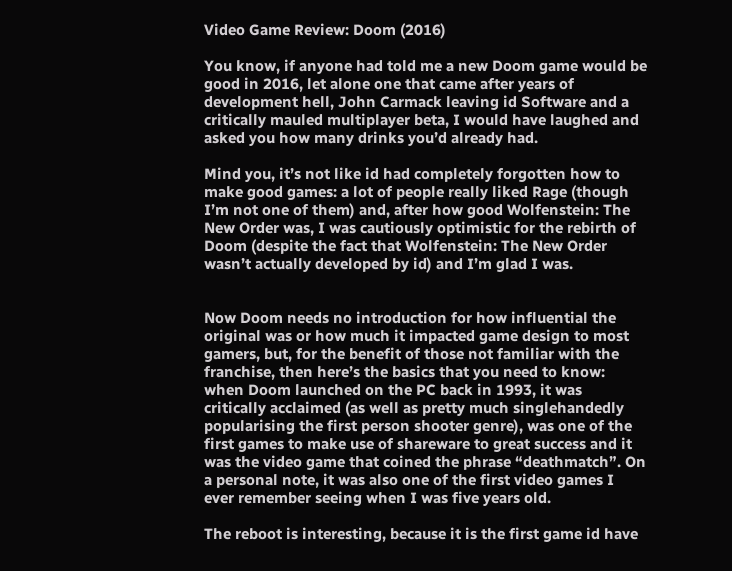Video Game Review: Doom (2016)

You know, if anyone had told me a new Doom game would be good in 2016, let alone one that came after years of development hell, John Carmack leaving id Software and a critically mauled multiplayer beta, I would have laughed and asked you how many drinks you’d already had.

Mind you, it’s not like id had completely forgotten how to make good games: a lot of people really liked Rage (though I’m not one of them) and, after how good Wolfenstein: The New Order was, I was cautiously optimistic for the rebirth of Doom (despite the fact that Wolfenstein: The New Order wasn’t actually developed by id) and I’m glad I was.


Now Doom needs no introduction for how influential the original was or how much it impacted game design to most gamers, but, for the benefit of those not familiar with the franchise, then here’s the basics that you need to know: when Doom launched on the PC back in 1993, it was critically acclaimed (as well as pretty much singlehandedly popularising the first person shooter genre), was one of the first games to make use of shareware to great success and it was the video game that coined the phrase “deathmatch”. On a personal note, it was also one of the first video games I ever remember seeing when I was five years old.

The reboot is interesting, because it is the first game id have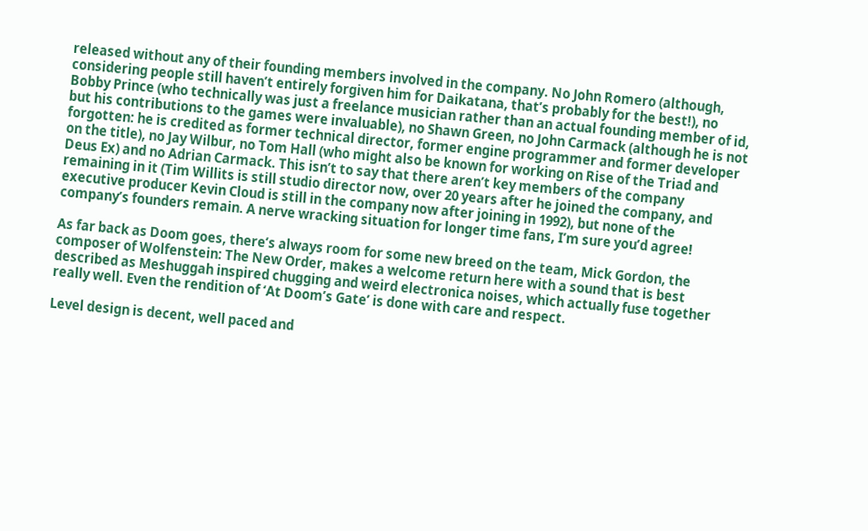released without any of their founding members involved in the company. No John Romero (although, considering people still haven’t entirely forgiven him for Daikatana, that’s probably for the best!), no Bobby Prince (who technically was just a freelance musician rather than an actual founding member of id, but his contributions to the games were invaluable), no Shawn Green, no John Carmack (although he is not forgotten: he is credited as former technical director, former engine programmer and former developer on the title), no Jay Wilbur, no Tom Hall (who might also be known for working on Rise of the Triad and Deus Ex) and no Adrian Carmack. This isn’t to say that there aren’t key members of the company remaining in it (Tim Willits is still studio director now, over 20 years after he joined the company, and executive producer Kevin Cloud is still in the company now after joining in 1992), but none of the company’s founders remain. A nerve wracking situation for longer time fans, I’m sure you’d agree!

As far back as Doom goes, there’s always room for some new breed on the team, Mick Gordon, the composer of Wolfenstein: The New Order, makes a welcome return here with a sound that is best described as Meshuggah inspired chugging and weird electronica noises, which actually fuse together really well. Even the rendition of ‘At Doom’s Gate’ is done with care and respect.

Level design is decent, well paced and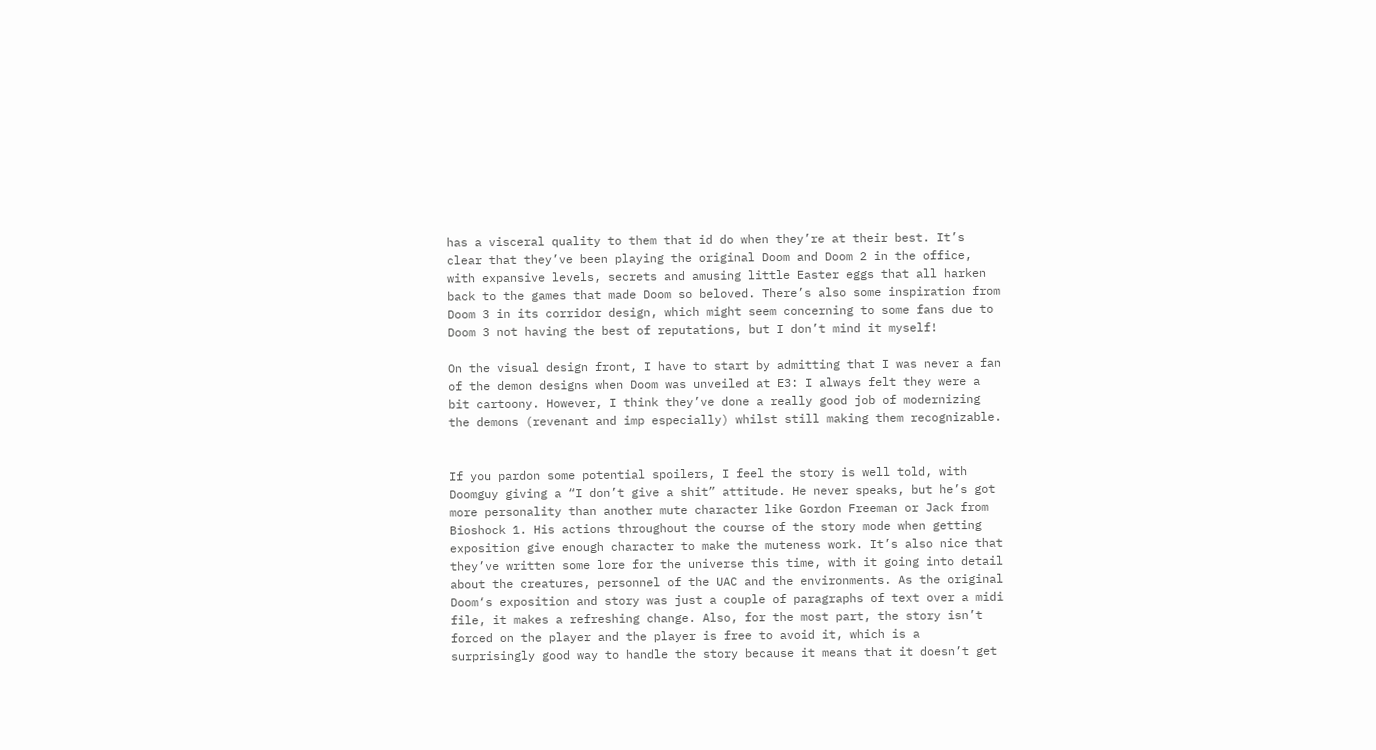has a visceral quality to them that id do when they’re at their best. It’s clear that they’ve been playing the original Doom and Doom 2 in the office, with expansive levels, secrets and amusing little Easter eggs that all harken back to the games that made Doom so beloved. There’s also some inspiration from Doom 3 in its corridor design, which might seem concerning to some fans due to Doom 3 not having the best of reputations, but I don’t mind it myself!

On the visual design front, I have to start by admitting that I was never a fan of the demon designs when Doom was unveiled at E3: I always felt they were a bit cartoony. However, I think they’ve done a really good job of modernizing the demons (revenant and imp especially) whilst still making them recognizable.


If you pardon some potential spoilers, I feel the story is well told, with Doomguy giving a “I don’t give a shit” attitude. He never speaks, but he’s got more personality than another mute character like Gordon Freeman or Jack from Bioshock 1. His actions throughout the course of the story mode when getting exposition give enough character to make the muteness work. It’s also nice that they’ve written some lore for the universe this time, with it going into detail about the creatures, personnel of the UAC and the environments. As the original Doom‘s exposition and story was just a couple of paragraphs of text over a midi file, it makes a refreshing change. Also, for the most part, the story isn’t forced on the player and the player is free to avoid it, which is a surprisingly good way to handle the story because it means that it doesn’t get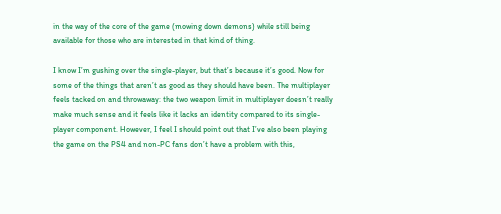in the way of the core of the game (mowing down demons) while still being available for those who are interested in that kind of thing.

I know I’m gushing over the single-player, but that’s because it’s good. Now for some of the things that aren’t as good as they should have been. The multiplayer feels tacked on and throwaway: the two weapon limit in multiplayer doesn’t really make much sense and it feels like it lacks an identity compared to its single-player component. However, I feel I should point out that I’ve also been playing the game on the PS4 and non-PC fans don’t have a problem with this,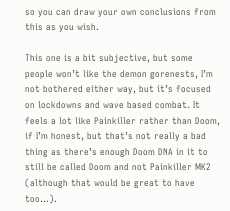so you can draw your own conclusions from this as you wish.

This one is a bit subjective, but some people won’t like the demon gorenests, I’m not bothered either way, but it’s focused on lockdowns and wave based combat. It feels a lot like Painkiller rather than Doom, if I’m honest, but that’s not really a bad thing as there’s enough Doom DNA in it to still be called Doom and not Painkiller MK2 (although that would be great to have too…).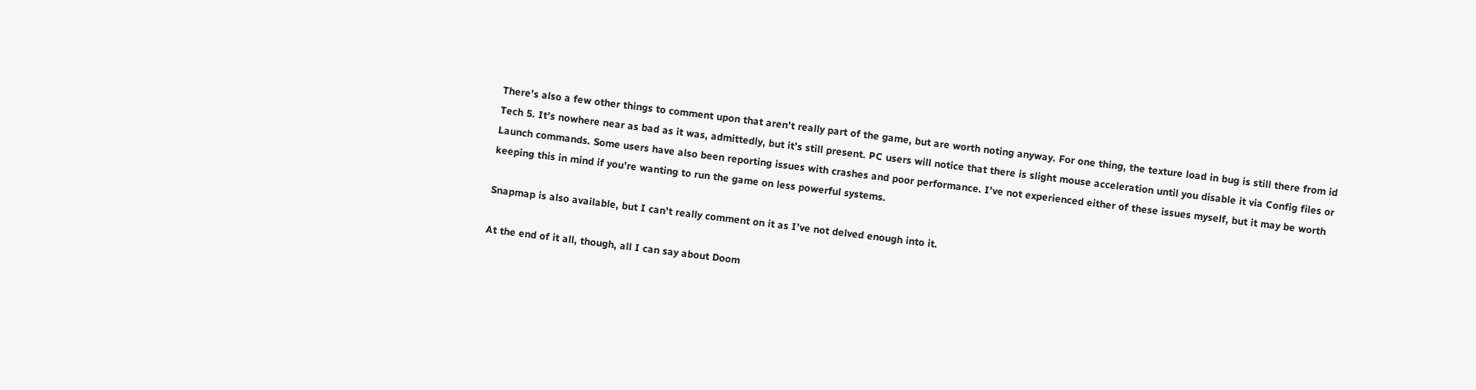There’s also a few other things to comment upon that aren’t really part of the game, but are worth noting anyway. For one thing, the texture load in bug is still there from id Tech 5. It’s nowhere near as bad as it was, admittedly, but it’s still present. PC users will notice that there is slight mouse acceleration until you disable it via Config files or Launch commands. Some users have also been reporting issues with crashes and poor performance. I’ve not experienced either of these issues myself, but it may be worth keeping this in mind if you’re wanting to run the game on less powerful systems.

Snapmap is also available, but I can’t really comment on it as I’ve not delved enough into it.

At the end of it all, though, all I can say about Doom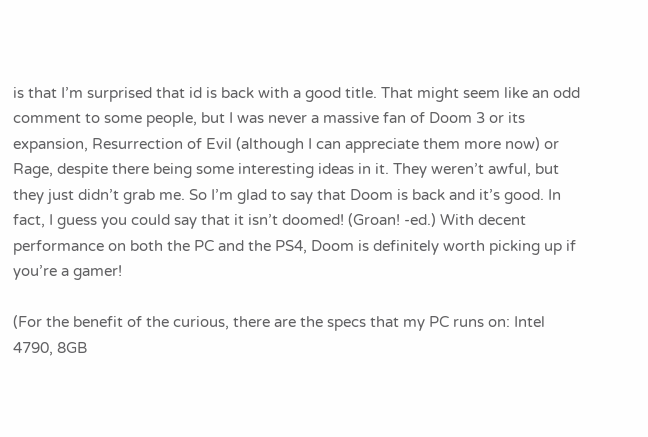is that I’m surprised that id is back with a good title. That might seem like an odd comment to some people, but I was never a massive fan of Doom 3 or its expansion, Resurrection of Evil (although I can appreciate them more now) or Rage, despite there being some interesting ideas in it. They weren’t awful, but they just didn’t grab me. So I’m glad to say that Doom is back and it’s good. In fact, I guess you could say that it isn’t doomed! (Groan! -ed.) With decent performance on both the PC and the PS4, Doom is definitely worth picking up if you’re a gamer!

(For the benefit of the curious, there are the specs that my PC runs on: Intel 4790, 8GB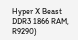Hyper X Beast DDR3 1866 RAM, R9290)